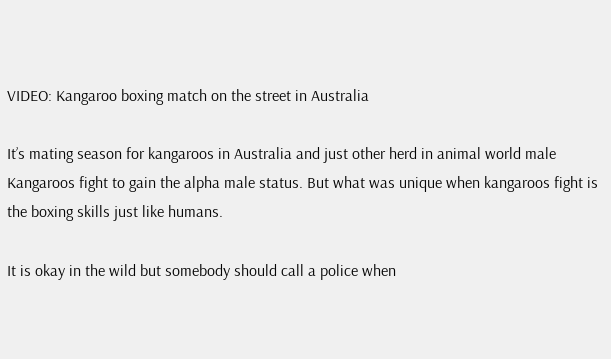VIDEO: Kangaroo boxing match on the street in Australia

It’s mating season for kangaroos in Australia and just other herd in animal world male Kangaroos fight to gain the alpha male status. But what was unique when kangaroos fight is the boxing skills just like humans.

It is okay in the wild but somebody should call a police when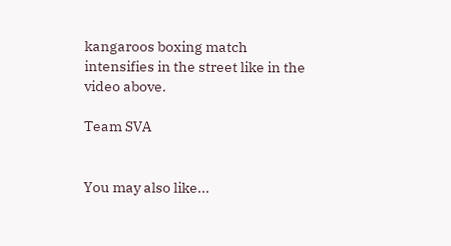kangaroos boxing match intensifies in the street like in the video above.

Team SVA


You may also like...